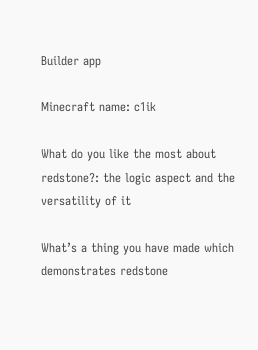Builder app

Minecraft name: c1ik

What do you like the most about redstone?: the logic aspect and the versatility of it

What’s a thing you have made which demonstrates redstone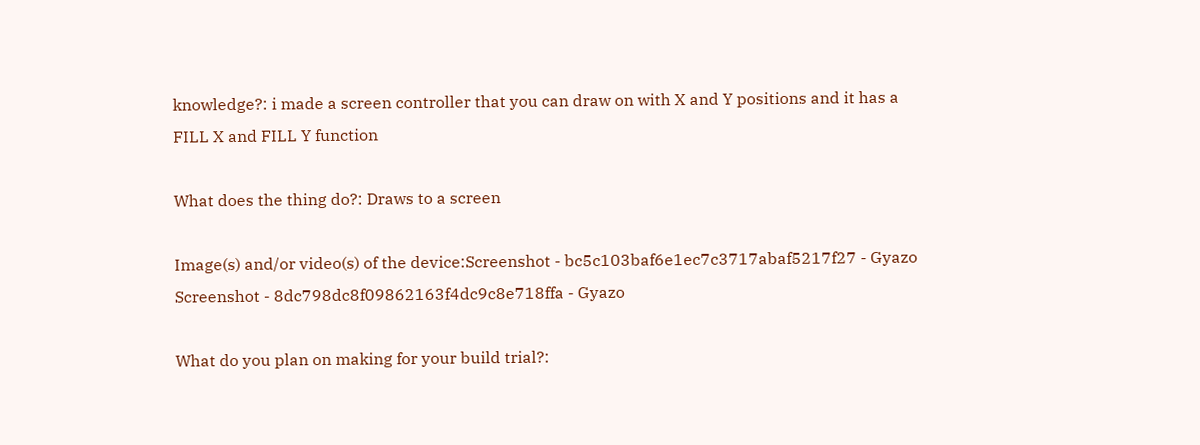knowledge?: i made a screen controller that you can draw on with X and Y positions and it has a FILL X and FILL Y function

What does the thing do?: Draws to a screen

Image(s) and/or video(s) of the device:Screenshot - bc5c103baf6e1ec7c3717abaf5217f27 - Gyazo Screenshot - 8dc798dc8f09862163f4dc9c8e718ffa - Gyazo

What do you plan on making for your build trial?: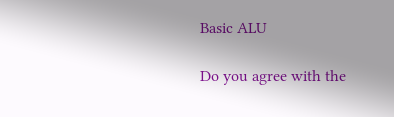Basic ALU

Do you agree with the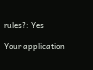rules?: Yes

Your application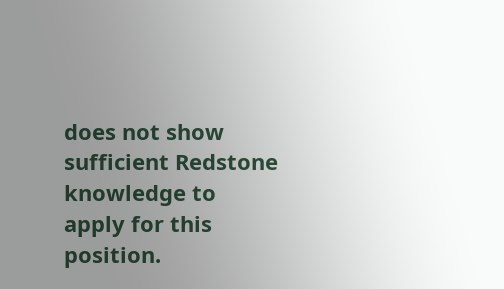does not show sufficient Redstone knowledge to apply for this position.